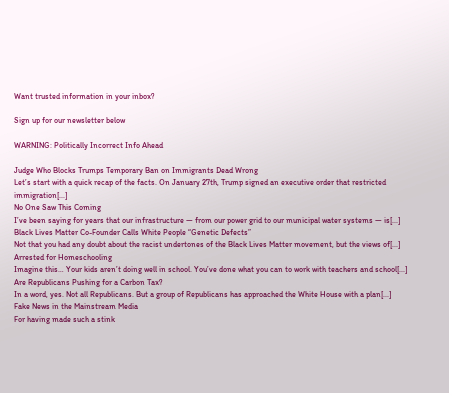Want trusted information in your inbox?

Sign up for our newsletter below

WARNING: Politically Incorrect Info Ahead

Judge Who Blocks Trumps Temporary Ban on Immigrants Dead Wrong
Let’s start with a quick recap of the facts. On January 27th, Trump signed an executive order that restricted immigration[...]
No One Saw This Coming
I’ve been saying for years that our infrastructure — from our power grid to our municipal water systems — is[...]
Black Lives Matter Co-Founder Calls White People “Genetic Defects”
Not that you had any doubt about the racist undertones of the Black Lives Matter movement, but the views of[...]
Arrested for Homeschooling
Imagine this… Your kids aren’t doing well in school. You’ve done what you can to work with teachers and school[...]
Are Republicans Pushing for a Carbon Tax?
In a word, yes. Not all Republicans. But a group of Republicans has approached the White House with a plan[...]
Fake News in the Mainstream Media
For having made such a stink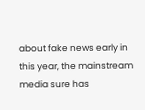about fake news early in this year, the mainstream media sure has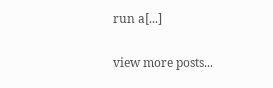run a[...]

view more posts...